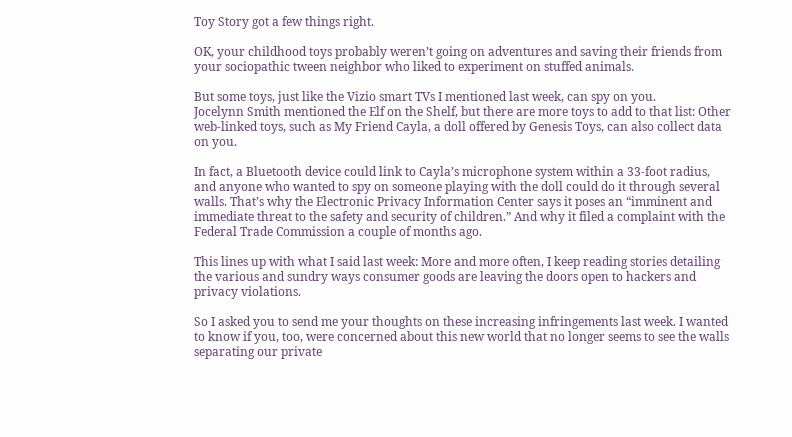Toy Story got a few things right.

OK, your childhood toys probably weren’t going on adventures and saving their friends from your sociopathic tween neighbor who liked to experiment on stuffed animals.

But some toys, just like the Vizio smart TVs I mentioned last week, can spy on you.
Jocelynn Smith mentioned the Elf on the Shelf, but there are more toys to add to that list: Other web-linked toys, such as My Friend Cayla, a doll offered by Genesis Toys, can also collect data on you.

In fact, a Bluetooth device could link to Cayla’s microphone system within a 33-foot radius, and anyone who wanted to spy on someone playing with the doll could do it through several walls. That’s why the Electronic Privacy Information Center says it poses an “imminent and immediate threat to the safety and security of children.” And why it filed a complaint with the Federal Trade Commission a couple of months ago.

This lines up with what I said last week: More and more often, I keep reading stories detailing the various and sundry ways consumer goods are leaving the doors open to hackers and privacy violations.

So I asked you to send me your thoughts on these increasing infringements last week. I wanted to know if you, too, were concerned about this new world that no longer seems to see the walls separating our private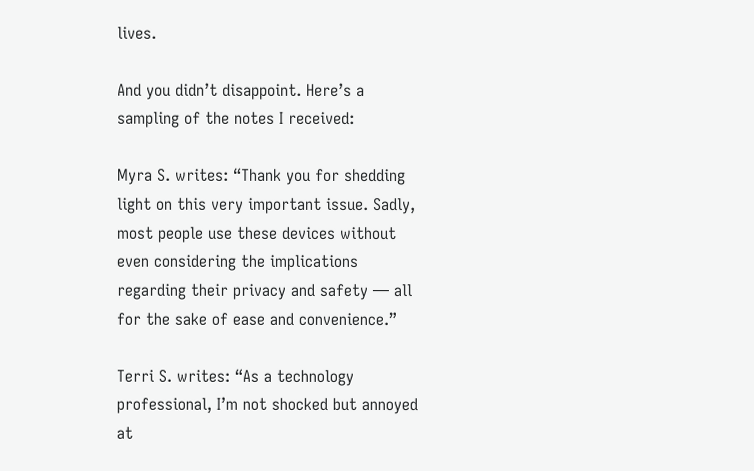lives.

And you didn’t disappoint. Here’s a sampling of the notes I received:

Myra S. writes: “Thank you for shedding light on this very important issue. Sadly, most people use these devices without even considering the implications regarding their privacy and safety — all for the sake of ease and convenience.”

Terri S. writes: “As a technology professional, I’m not shocked but annoyed at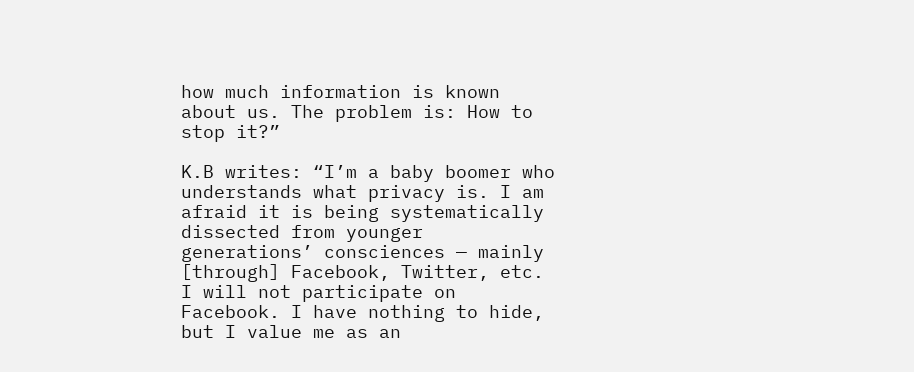how much information is known about us. The problem is: How to stop it?”

K.B writes: “I’m a baby boomer who understands what privacy is. I am afraid it is being systematically dissected from younger generations’ consciences — mainly [through] Facebook, Twitter, etc. I will not participate on Facebook. I have nothing to hide, but I value me as an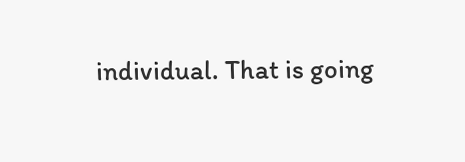individual. That is going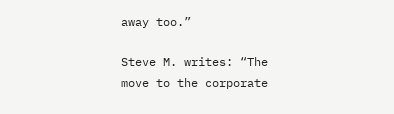away too.”

Steve M. writes: “The move to the corporate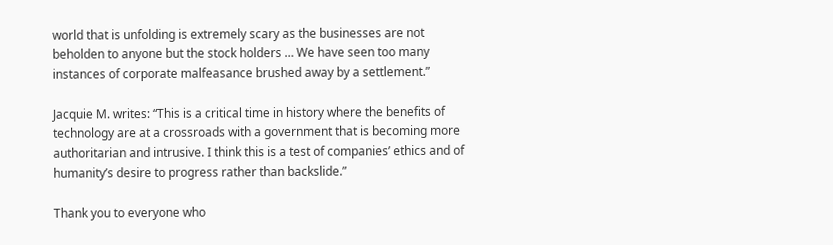world that is unfolding is extremely scary as the businesses are not beholden to anyone but the stock holders … We have seen too many instances of corporate malfeasance brushed away by a settlement.”

Jacquie M. writes: “This is a critical time in history where the benefits of technology are at a crossroads with a government that is becoming more authoritarian and intrusive. I think this is a test of companies’ ethics and of humanity’s desire to progress rather than backslide.”

Thank you to everyone who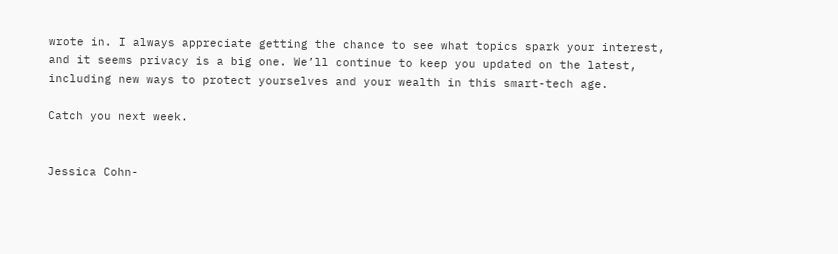wrote in. I always appreciate getting the chance to see what topics spark your interest, and it seems privacy is a big one. We’ll continue to keep you updated on the latest, including new ways to protect yourselves and your wealth in this smart-tech age.

Catch you next week.


Jessica Cohn-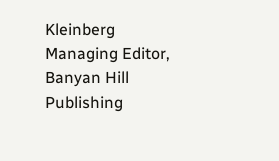Kleinberg
Managing Editor, Banyan Hill Publishing